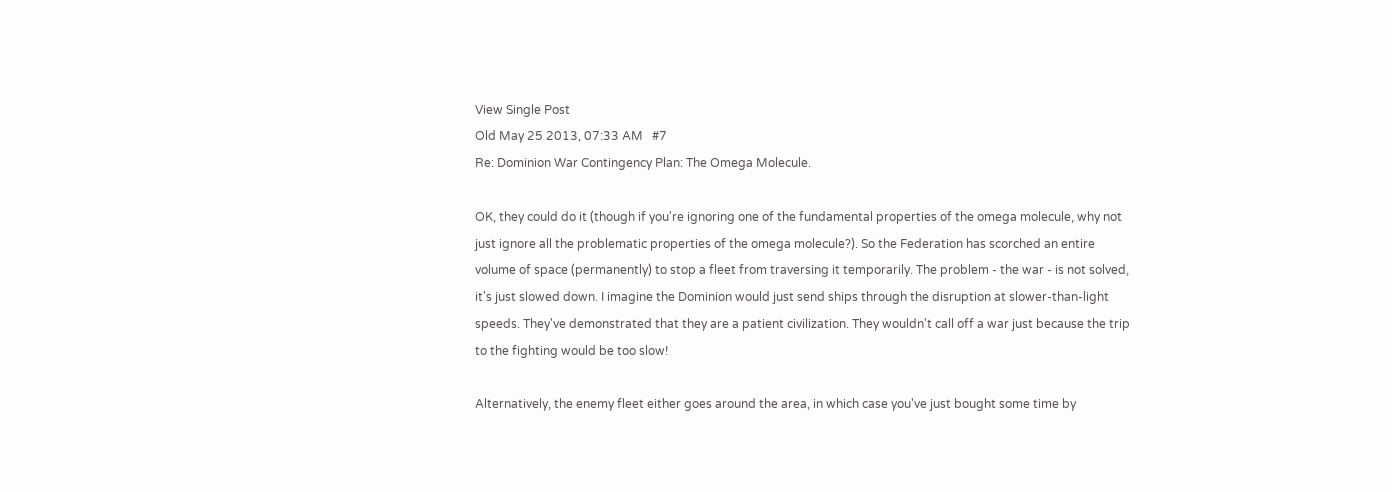View Single Post
Old May 25 2013, 07:33 AM   #7
Re: Dominion War Contingency Plan: The Omega Molecule.

OK, they could do it (though if you're ignoring one of the fundamental properties of the omega molecule, why not just ignore all the problematic properties of the omega molecule?). So the Federation has scorched an entire volume of space (permanently) to stop a fleet from traversing it temporarily. The problem - the war - is not solved, it's just slowed down. I imagine the Dominion would just send ships through the disruption at slower-than-light speeds. They've demonstrated that they are a patient civilization. They wouldn't call off a war just because the trip to the fighting would be too slow!

Alternatively, the enemy fleet either goes around the area, in which case you've just bought some time by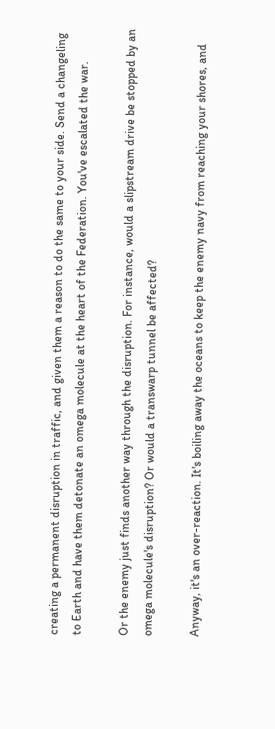creating a permanent disruption in traffic, and given them a reason to do the same to your side. Send a changeling to Earth and have them detonate an omega molecule at the heart of the Federation. You've escalated the war.

Or the enemy just finds another way through the disruption. For instance, would a slipstream drive be stopped by an omega molecule's disruption? Or would a transwarp tunnel be affected?

Anyway, it's an over-reaction. It's boiling away the oceans to keep the enemy navy from reaching your shores, and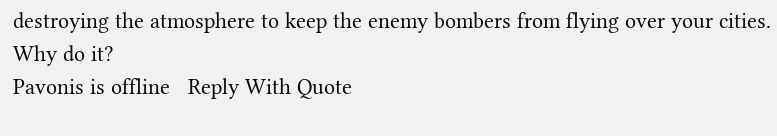destroying the atmosphere to keep the enemy bombers from flying over your cities. Why do it?
Pavonis is offline   Reply With Quote